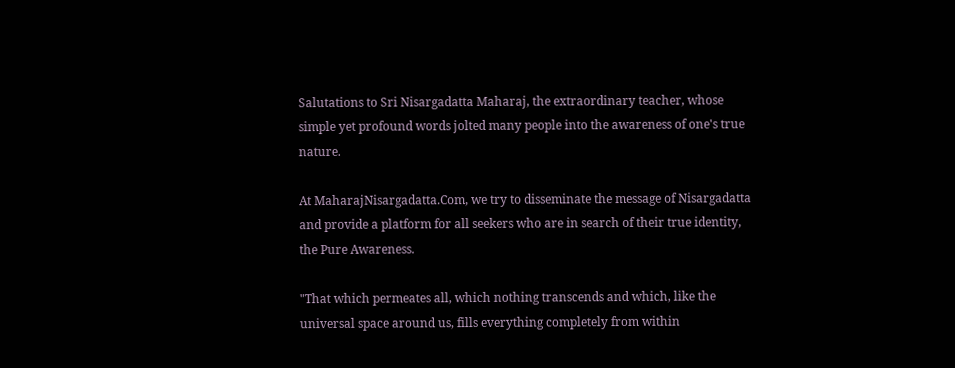Salutations to Sri Nisargadatta Maharaj, the extraordinary teacher, whose simple yet profound words jolted many people into the awareness of one's true nature.

At MaharajNisargadatta.Com, we try to disseminate the message of Nisargadatta and provide a platform for all seekers who are in search of their true identity, the Pure Awareness.

"That which permeates all, which nothing transcends and which, like the universal space around us, fills everything completely from within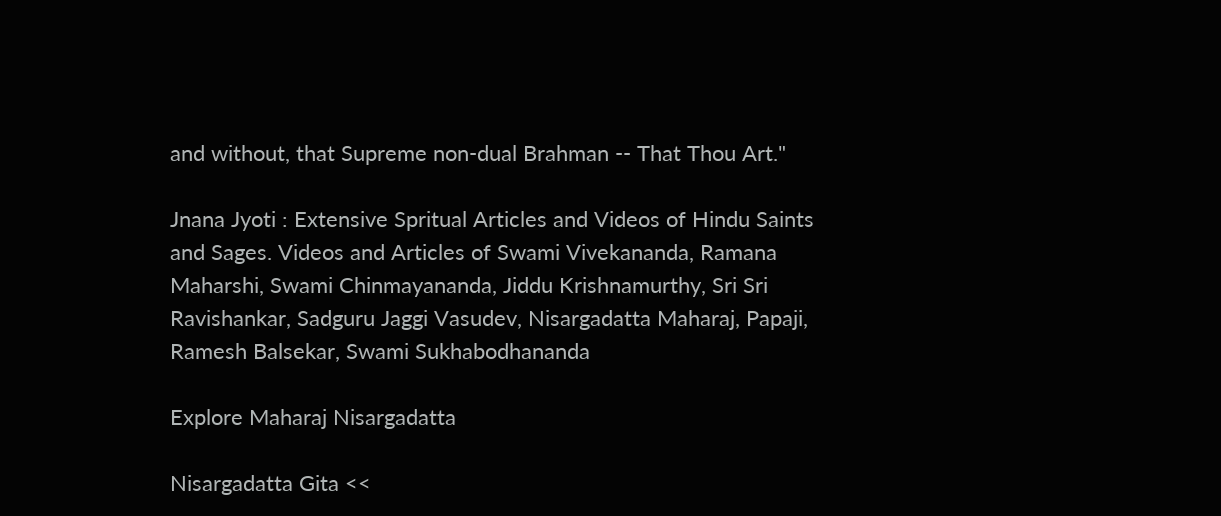and without, that Supreme non-dual Brahman -- That Thou Art."

Jnana Jyoti : Extensive Spritual Articles and Videos of Hindu Saints and Sages. Videos and Articles of Swami Vivekananda, Ramana Maharshi, Swami Chinmayananda, Jiddu Krishnamurthy, Sri Sri Ravishankar, Sadguru Jaggi Vasudev, Nisargadatta Maharaj, Papaji, Ramesh Balsekar, Swami Sukhabodhananda

Explore Maharaj Nisargadatta

Nisargadatta Gita <<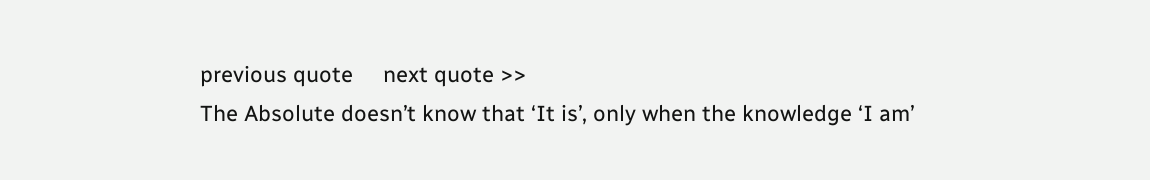previous quote     next quote >>
The Absolute doesn’t know that ‘It is’, only when the knowledge ‘I am’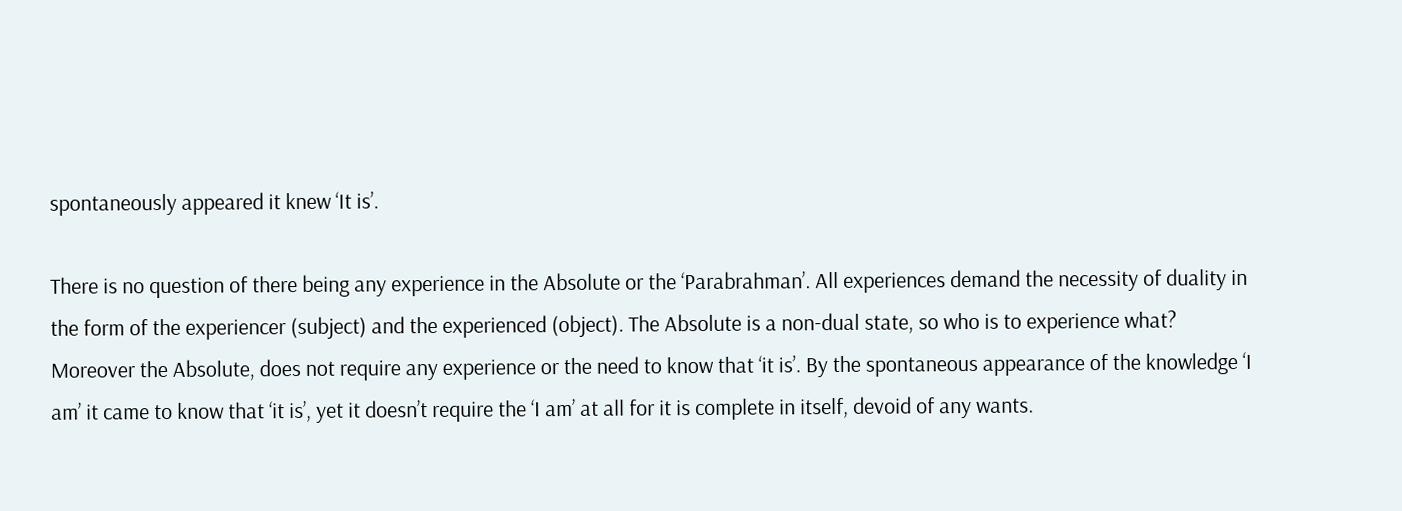spontaneously appeared it knew ‘It is’.

There is no question of there being any experience in the Absolute or the ‘Parabrahman’. All experiences demand the necessity of duality in the form of the experiencer (subject) and the experienced (object). The Absolute is a non-dual state, so who is to experience what? Moreover the Absolute, does not require any experience or the need to know that ‘it is’. By the spontaneous appearance of the knowledge ‘I am’ it came to know that ‘it is’, yet it doesn’t require the ‘I am’ at all for it is complete in itself, devoid of any wants.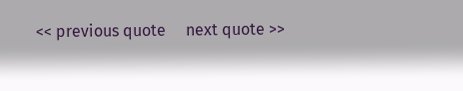<< previous quote     next quote >>